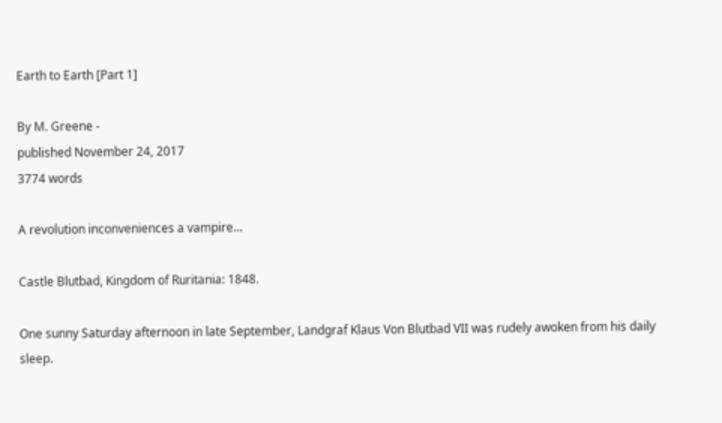Earth to Earth [Part 1]

By M. Greene -
published November 24, 2017
3774 words

A revolution inconveniences a vampire…

Castle Blutbad, Kingdom of Ruritania: 1848.

One sunny Saturday afternoon in late September, Landgraf Klaus Von Blutbad VII was rudely awoken from his daily sleep.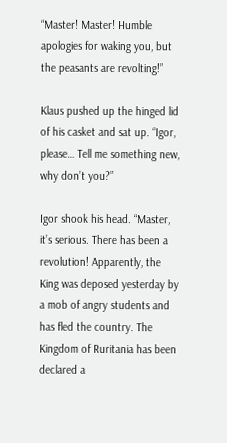“Master! Master! Humble apologies for waking you, but the peasants are revolting!”

Klaus pushed up the hinged lid of his casket and sat up. “Igor, please… Tell me something new, why don’t you?”

Igor shook his head. “Master, it’s serious. There has been a revolution! Apparently, the King was deposed yesterday by a mob of angry students and has fled the country. The Kingdom of Ruritania has been declared a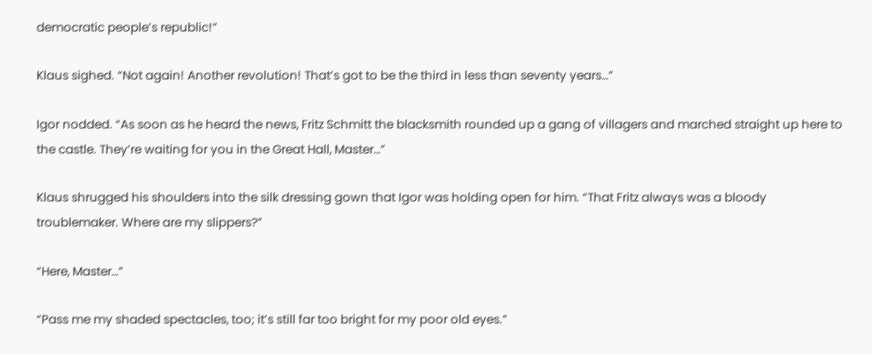democratic people’s republic!”

Klaus sighed. “Not again! Another revolution! That’s got to be the third in less than seventy years…”

Igor nodded. “As soon as he heard the news, Fritz Schmitt the blacksmith rounded up a gang of villagers and marched straight up here to the castle. They’re waiting for you in the Great Hall, Master…”

Klaus shrugged his shoulders into the silk dressing gown that Igor was holding open for him. “That Fritz always was a bloody troublemaker. Where are my slippers?”

“Here, Master…”

“Pass me my shaded spectacles, too; it’s still far too bright for my poor old eyes.”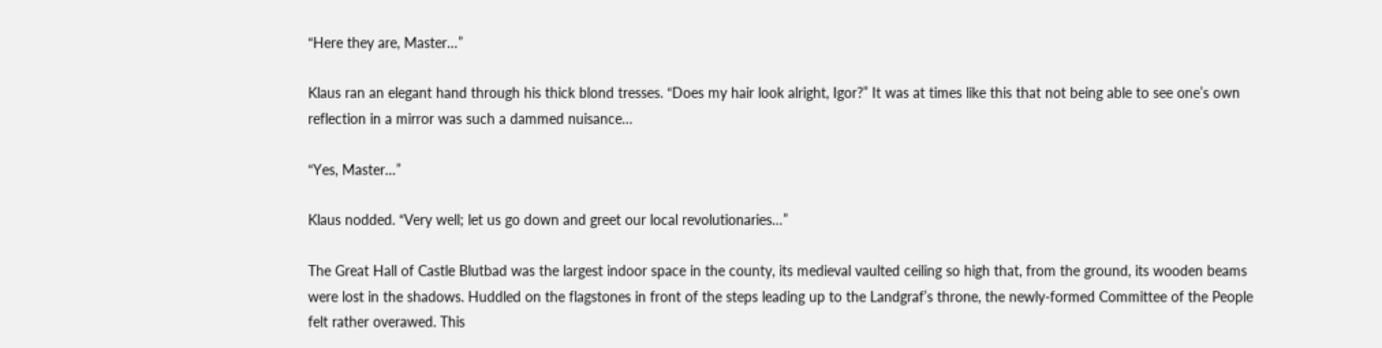“Here they are, Master…”

Klaus ran an elegant hand through his thick blond tresses. “Does my hair look alright, Igor?” It was at times like this that not being able to see one’s own reflection in a mirror was such a dammed nuisance…

“Yes, Master…”

Klaus nodded. “Very well; let us go down and greet our local revolutionaries…”

The Great Hall of Castle Blutbad was the largest indoor space in the county, its medieval vaulted ceiling so high that, from the ground, its wooden beams were lost in the shadows. Huddled on the flagstones in front of the steps leading up to the Landgraf’s throne, the newly-formed Committee of the People felt rather overawed. This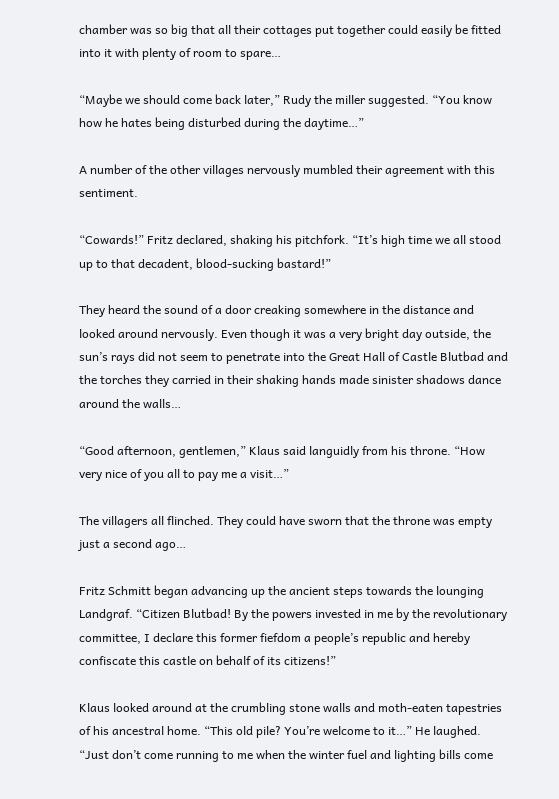chamber was so big that all their cottages put together could easily be fitted into it with plenty of room to spare…

“Maybe we should come back later,” Rudy the miller suggested. “You know how he hates being disturbed during the daytime…”

A number of the other villages nervously mumbled their agreement with this sentiment.

“Cowards!” Fritz declared, shaking his pitchfork. “It’s high time we all stood up to that decadent, blood-sucking bastard!”

They heard the sound of a door creaking somewhere in the distance and looked around nervously. Even though it was a very bright day outside, the sun’s rays did not seem to penetrate into the Great Hall of Castle Blutbad and the torches they carried in their shaking hands made sinister shadows dance around the walls…

“Good afternoon, gentlemen,” Klaus said languidly from his throne. “How very nice of you all to pay me a visit…”

The villagers all flinched. They could have sworn that the throne was empty just a second ago…

Fritz Schmitt began advancing up the ancient steps towards the lounging Landgraf. “Citizen Blutbad! By the powers invested in me by the revolutionary committee, I declare this former fiefdom a people’s republic and hereby confiscate this castle on behalf of its citizens!”

Klaus looked around at the crumbling stone walls and moth-eaten tapestries of his ancestral home. “This old pile? You’re welcome to it…” He laughed. “Just don’t come running to me when the winter fuel and lighting bills come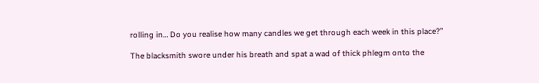rolling in… Do you realise how many candles we get through each week in this place?”

The blacksmith swore under his breath and spat a wad of thick phlegm onto the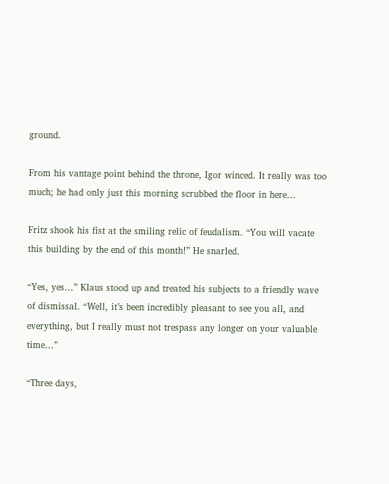ground.

From his vantage point behind the throne, Igor winced. It really was too much; he had only just this morning scrubbed the floor in here…

Fritz shook his fist at the smiling relic of feudalism. “You will vacate this building by the end of this month!” He snarled.

“Yes, yes…” Klaus stood up and treated his subjects to a friendly wave of dismissal. “Well, it’s been incredibly pleasant to see you all, and everything, but I really must not trespass any longer on your valuable time…”

“Three days,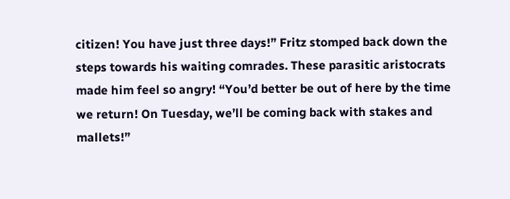citizen! You have just three days!” Fritz stomped back down the steps towards his waiting comrades. These parasitic aristocrats made him feel so angry! “You’d better be out of here by the time we return! On Tuesday, we’ll be coming back with stakes and mallets!”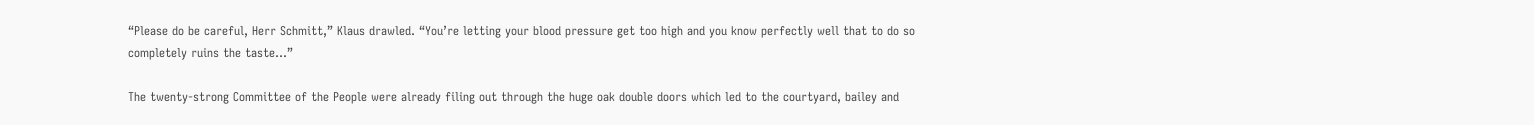“Please do be careful, Herr Schmitt,” Klaus drawled. “You’re letting your blood pressure get too high and you know perfectly well that to do so completely ruins the taste…”

The twenty-strong Committee of the People were already filing out through the huge oak double doors which led to the courtyard, bailey and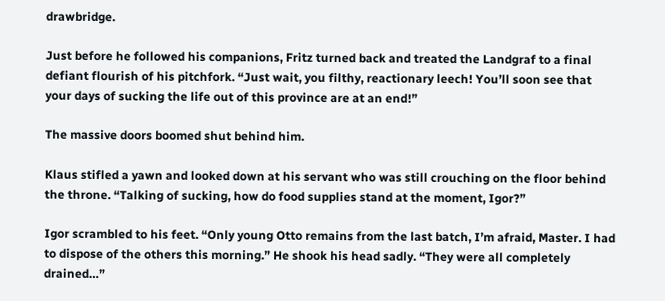drawbridge.

Just before he followed his companions, Fritz turned back and treated the Landgraf to a final defiant flourish of his pitchfork. “Just wait, you filthy, reactionary leech! You’ll soon see that your days of sucking the life out of this province are at an end!”

The massive doors boomed shut behind him.

Klaus stifled a yawn and looked down at his servant who was still crouching on the floor behind the throne. “Talking of sucking, how do food supplies stand at the moment, Igor?”

Igor scrambled to his feet. “Only young Otto remains from the last batch, I’m afraid, Master. I had to dispose of the others this morning.” He shook his head sadly. “They were all completely drained…”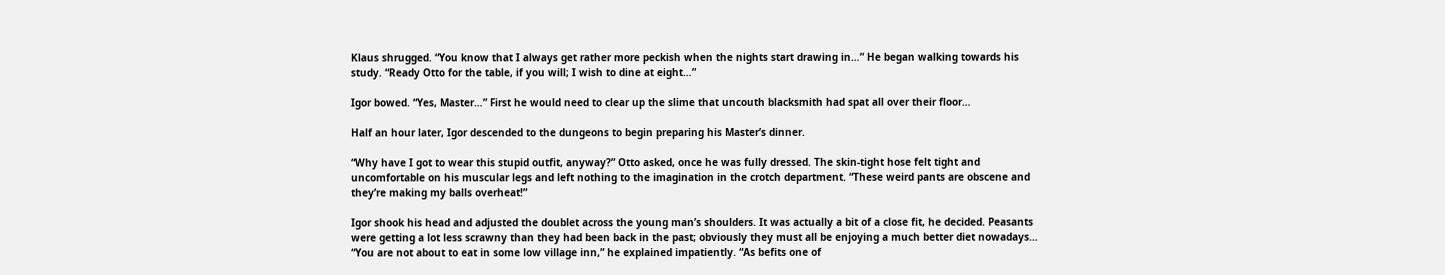Klaus shrugged. “You know that I always get rather more peckish when the nights start drawing in…” He began walking towards his study. “Ready Otto for the table, if you will; I wish to dine at eight…”

Igor bowed. “Yes, Master…” First he would need to clear up the slime that uncouth blacksmith had spat all over their floor…

Half an hour later, Igor descended to the dungeons to begin preparing his Master’s dinner.

“Why have I got to wear this stupid outfit, anyway?” Otto asked, once he was fully dressed. The skin-tight hose felt tight and uncomfortable on his muscular legs and left nothing to the imagination in the crotch department. “These weird pants are obscene and they’re making my balls overheat!”

Igor shook his head and adjusted the doublet across the young man’s shoulders. It was actually a bit of a close fit, he decided. Peasants were getting a lot less scrawny than they had been back in the past; obviously they must all be enjoying a much better diet nowadays… “You are not about to eat in some low village inn,” he explained impatiently. “As befits one of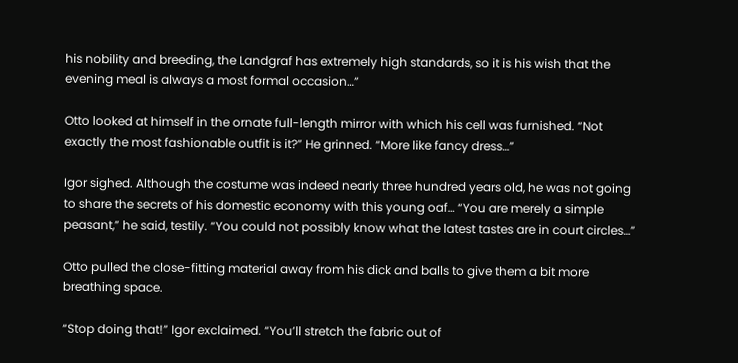his nobility and breeding, the Landgraf has extremely high standards, so it is his wish that the evening meal is always a most formal occasion…”

Otto looked at himself in the ornate full-length mirror with which his cell was furnished. “Not exactly the most fashionable outfit is it?” He grinned. “More like fancy dress…”

Igor sighed. Although the costume was indeed nearly three hundred years old, he was not going to share the secrets of his domestic economy with this young oaf… “You are merely a simple peasant,” he said, testily. “You could not possibly know what the latest tastes are in court circles…”

Otto pulled the close-fitting material away from his dick and balls to give them a bit more breathing space.

“Stop doing that!” Igor exclaimed. “You’ll stretch the fabric out of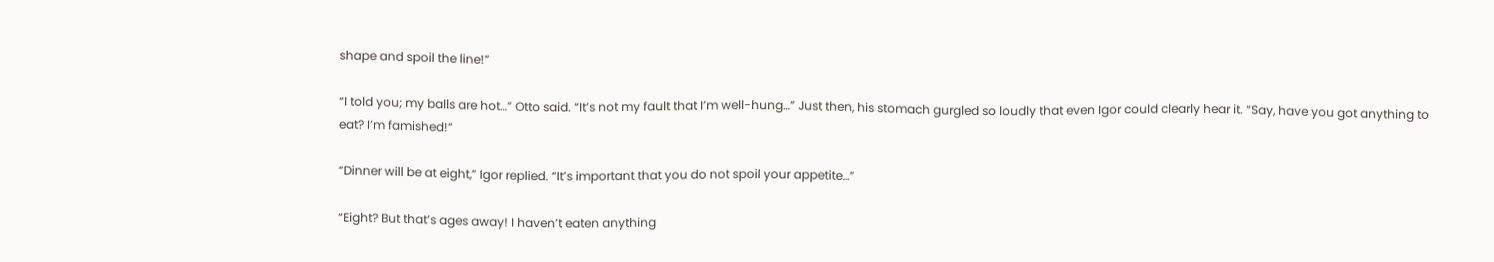shape and spoil the line!”

“I told you; my balls are hot…” Otto said. “It’s not my fault that I’m well-hung…” Just then, his stomach gurgled so loudly that even Igor could clearly hear it. “Say, have you got anything to eat? I’m famished!”

“Dinner will be at eight,” Igor replied. “It’s important that you do not spoil your appetite…”

“Eight? But that’s ages away! I haven’t eaten anything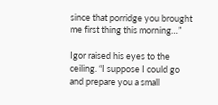since that porridge you brought me first thing this morning…”

Igor raised his eyes to the ceiling. “I suppose I could go and prepare you a small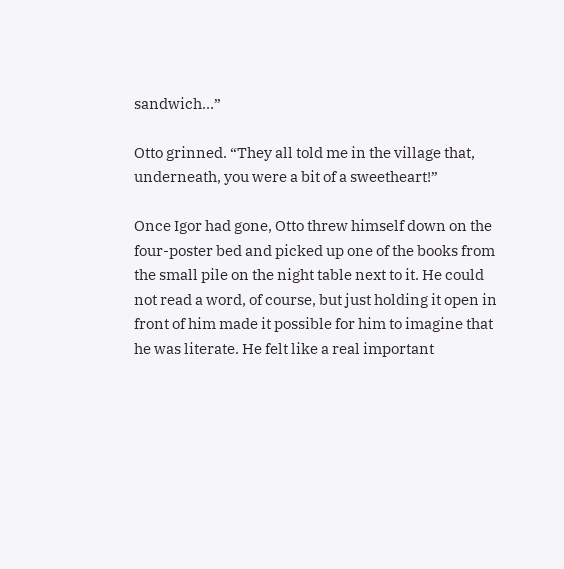sandwich…”

Otto grinned. “They all told me in the village that, underneath, you were a bit of a sweetheart!”

Once Igor had gone, Otto threw himself down on the four-poster bed and picked up one of the books from the small pile on the night table next to it. He could not read a word, of course, but just holding it open in front of him made it possible for him to imagine that he was literate. He felt like a real important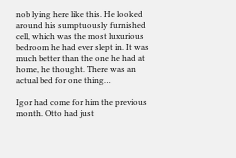nob lying here like this. He looked around his sumptuously furnished cell, which was the most luxurious bedroom he had ever slept in. It was much better than the one he had at home, he thought. There was an actual bed for one thing…

Igor had come for him the previous month. Otto had just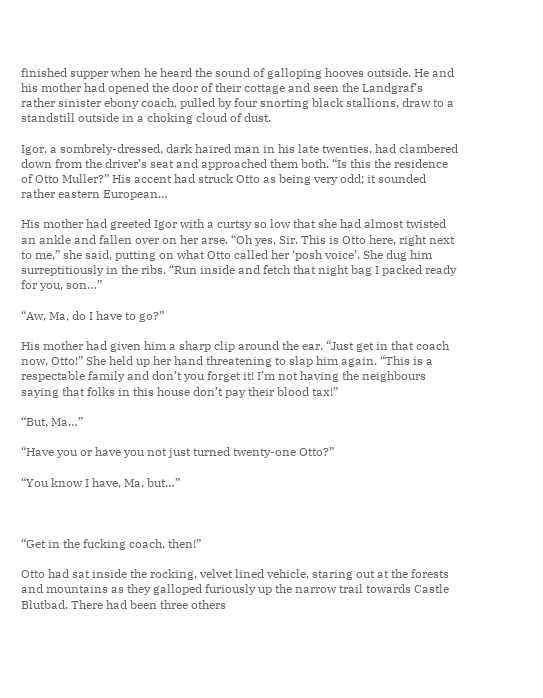finished supper when he heard the sound of galloping hooves outside. He and his mother had opened the door of their cottage and seen the Landgraf’s rather sinister ebony coach, pulled by four snorting black stallions, draw to a standstill outside in a choking cloud of dust.

Igor, a sombrely-dressed, dark haired man in his late twenties, had clambered down from the driver’s seat and approached them both. “Is this the residence of Otto Muller?” His accent had struck Otto as being very odd; it sounded rather eastern European…

His mother had greeted Igor with a curtsy so low that she had almost twisted an ankle and fallen over on her arse. “Oh yes, Sir. This is Otto here, right next to me,” she said, putting on what Otto called her ‘posh voice’. She dug him surreptitiously in the ribs. “Run inside and fetch that night bag I packed ready for you, son…”

“Aw, Ma, do I have to go?”

His mother had given him a sharp clip around the ear. “Just get in that coach now, Otto!” She held up her hand threatening to slap him again. “This is a respectable family and don’t you forget it! I’m not having the neighbours saying that folks in this house don’t pay their blood tax!”

“But, Ma…”

“Have you or have you not just turned twenty-one Otto?”

“You know I have, Ma, but…”



“Get in the fucking coach, then!”

Otto had sat inside the rocking, velvet lined vehicle, staring out at the forests and mountains as they galloped furiously up the narrow trail towards Castle Blutbad. There had been three others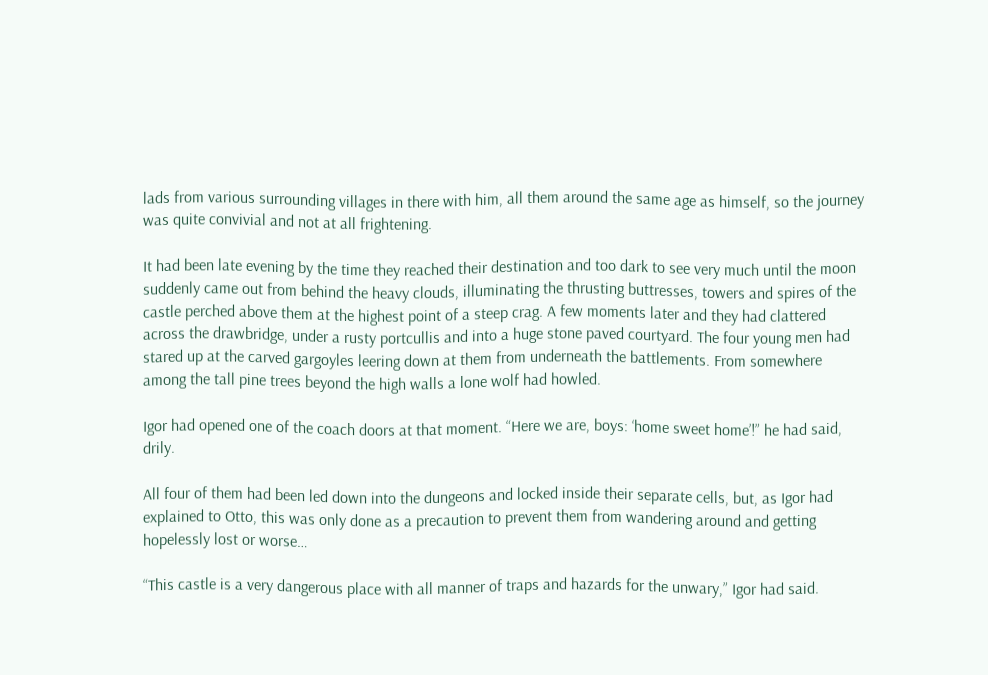lads from various surrounding villages in there with him, all them around the same age as himself, so the journey was quite convivial and not at all frightening.

It had been late evening by the time they reached their destination and too dark to see very much until the moon suddenly came out from behind the heavy clouds, illuminating the thrusting buttresses, towers and spires of the castle perched above them at the highest point of a steep crag. A few moments later and they had clattered across the drawbridge, under a rusty portcullis and into a huge stone paved courtyard. The four young men had stared up at the carved gargoyles leering down at them from underneath the battlements. From somewhere among the tall pine trees beyond the high walls a lone wolf had howled.

Igor had opened one of the coach doors at that moment. “Here we are, boys: ‘home sweet home’!” he had said, drily.

All four of them had been led down into the dungeons and locked inside their separate cells, but, as Igor had explained to Otto, this was only done as a precaution to prevent them from wandering around and getting hopelessly lost or worse…

“This castle is a very dangerous place with all manner of traps and hazards for the unwary,” Igor had said.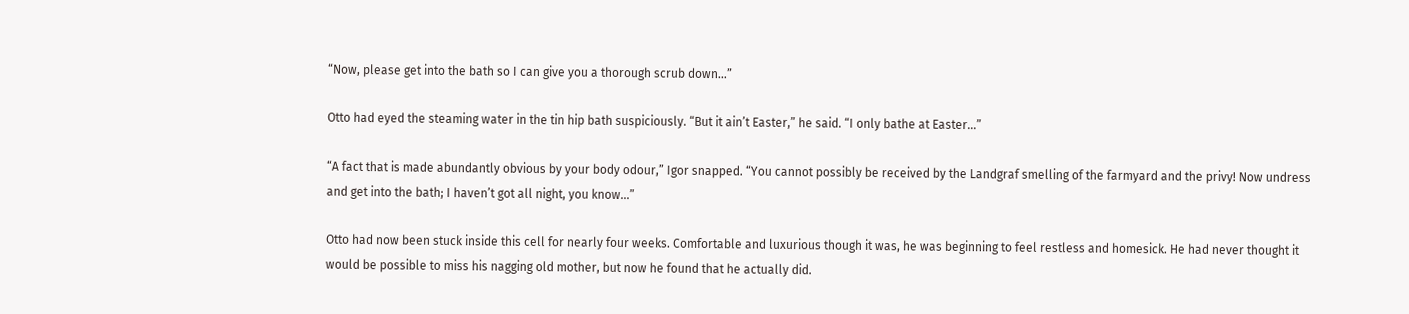“Now, please get into the bath so I can give you a thorough scrub down…”

Otto had eyed the steaming water in the tin hip bath suspiciously. “But it ain’t Easter,” he said. “I only bathe at Easter…”

“A fact that is made abundantly obvious by your body odour,” Igor snapped. “You cannot possibly be received by the Landgraf smelling of the farmyard and the privy! Now undress and get into the bath; I haven’t got all night, you know…”

Otto had now been stuck inside this cell for nearly four weeks. Comfortable and luxurious though it was, he was beginning to feel restless and homesick. He had never thought it would be possible to miss his nagging old mother, but now he found that he actually did.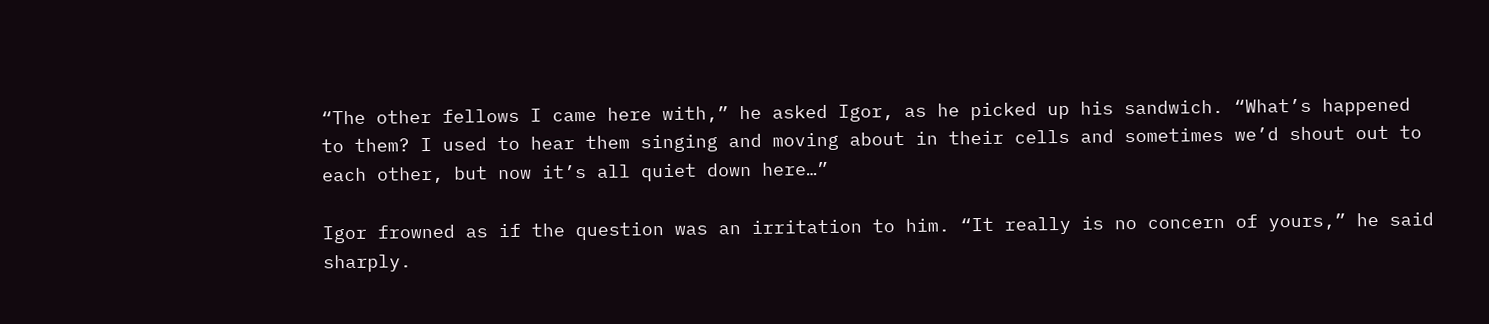“The other fellows I came here with,” he asked Igor, as he picked up his sandwich. “What’s happened to them? I used to hear them singing and moving about in their cells and sometimes we’d shout out to each other, but now it’s all quiet down here…”

Igor frowned as if the question was an irritation to him. “It really is no concern of yours,” he said sharply.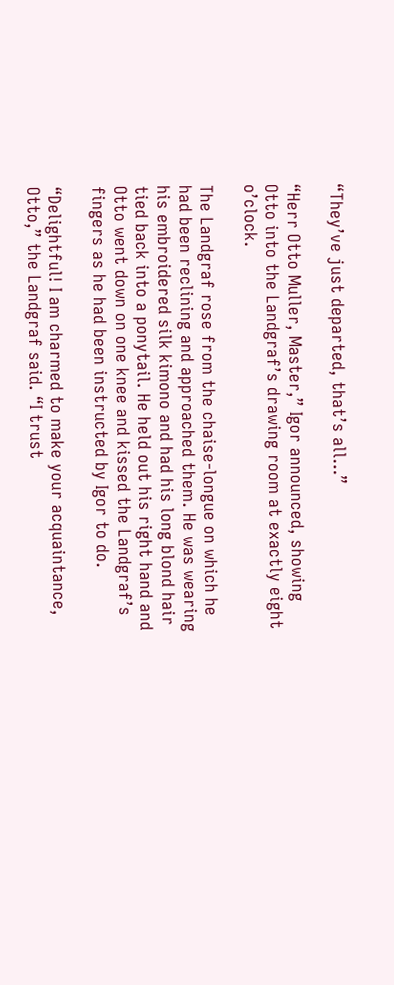“They’ve just departed, that’s all…”

“Herr Otto Muller, Master,” Igor announced, showing Otto into the Landgraf’s drawing room at exactly eight o’clock.

The Landgraf rose from the chaise-longue on which he had been reclining and approached them. He was wearing his embroidered silk kimono and had his long blond hair tied back into a ponytail. He held out his right hand and Otto went down on one knee and kissed the Landgraf’s fingers as he had been instructed by Igor to do.

“Delightful! I am charmed to make your acquaintance, Otto,” the Landgraf said. “I trust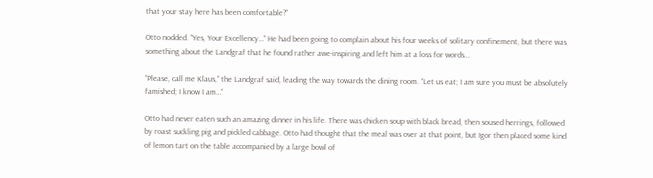that your stay here has been comfortable?”

Otto nodded. “Yes, Your Excellency…” He had been going to complain about his four weeks of solitary confinement, but there was something about the Landgraf that he found rather awe-inspiring and left him at a loss for words…

“Please, call me Klaus,” the Landgraf said, leading the way towards the dining room. “Let us eat; I am sure you must be absolutely famished; I know I am…”

Otto had never eaten such an amazing dinner in his life. There was chicken soup with black bread, then soused herrings, followed by roast suckling pig and pickled cabbage. Otto had thought that the meal was over at that point, but Igor then placed some kind of lemon tart on the table accompanied by a large bowl of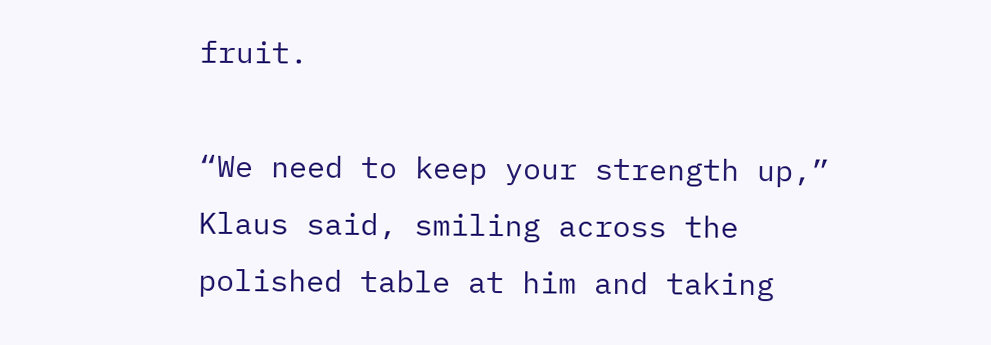fruit.

“We need to keep your strength up,” Klaus said, smiling across the polished table at him and taking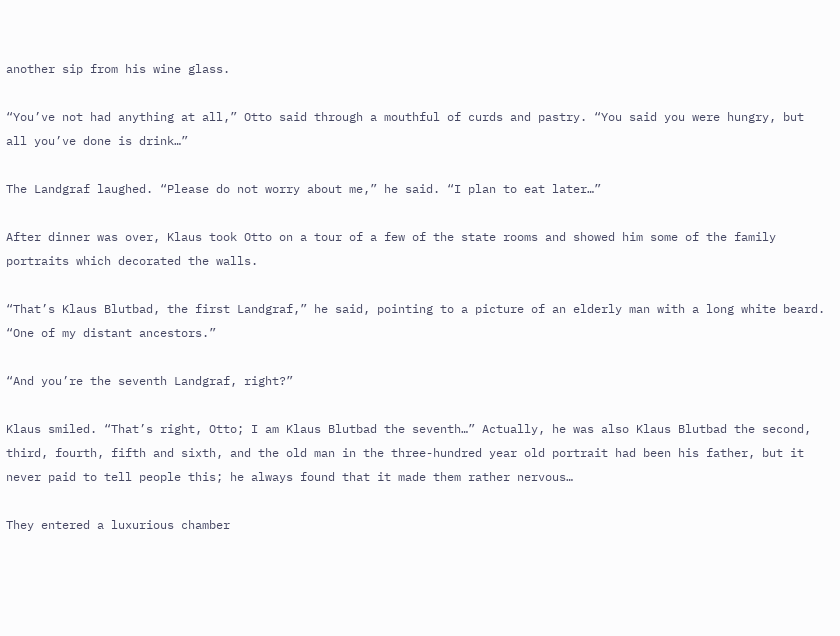another sip from his wine glass.

“You’ve not had anything at all,” Otto said through a mouthful of curds and pastry. “You said you were hungry, but all you’ve done is drink…”

The Landgraf laughed. “Please do not worry about me,” he said. “I plan to eat later…”

After dinner was over, Klaus took Otto on a tour of a few of the state rooms and showed him some of the family portraits which decorated the walls.

“That’s Klaus Blutbad, the first Landgraf,” he said, pointing to a picture of an elderly man with a long white beard. “One of my distant ancestors.”

“And you’re the seventh Landgraf, right?”

Klaus smiled. “That’s right, Otto; I am Klaus Blutbad the seventh…” Actually, he was also Klaus Blutbad the second, third, fourth, fifth and sixth, and the old man in the three-hundred year old portrait had been his father, but it never paid to tell people this; he always found that it made them rather nervous…

They entered a luxurious chamber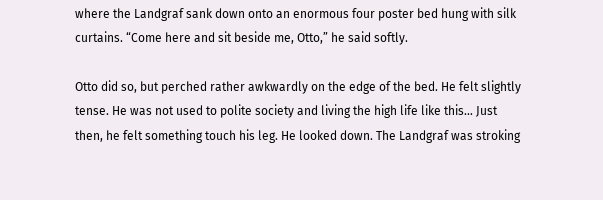where the Landgraf sank down onto an enormous four poster bed hung with silk curtains. “Come here and sit beside me, Otto,” he said softly.

Otto did so, but perched rather awkwardly on the edge of the bed. He felt slightly tense. He was not used to polite society and living the high life like this… Just then, he felt something touch his leg. He looked down. The Landgraf was stroking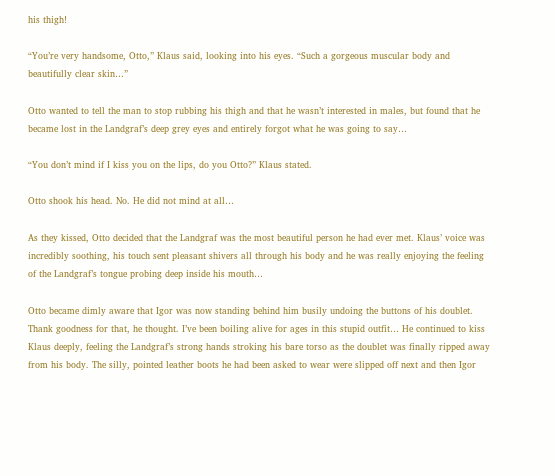his thigh!

“You’re very handsome, Otto,” Klaus said, looking into his eyes. “Such a gorgeous muscular body and beautifully clear skin…”

Otto wanted to tell the man to stop rubbing his thigh and that he wasn’t interested in males, but found that he became lost in the Landgraf’s deep grey eyes and entirely forgot what he was going to say…

“You don’t mind if I kiss you on the lips, do you Otto?” Klaus stated.

Otto shook his head. No. He did not mind at all…

As they kissed, Otto decided that the Landgraf was the most beautiful person he had ever met. Klaus’ voice was incredibly soothing, his touch sent pleasant shivers all through his body and he was really enjoying the feeling of the Landgraf’s tongue probing deep inside his mouth…

Otto became dimly aware that Igor was now standing behind him busily undoing the buttons of his doublet. Thank goodness for that, he thought. I’ve been boiling alive for ages in this stupid outfit… He continued to kiss Klaus deeply, feeling the Landgraf’s strong hands stroking his bare torso as the doublet was finally ripped away from his body. The silly, pointed leather boots he had been asked to wear were slipped off next and then Igor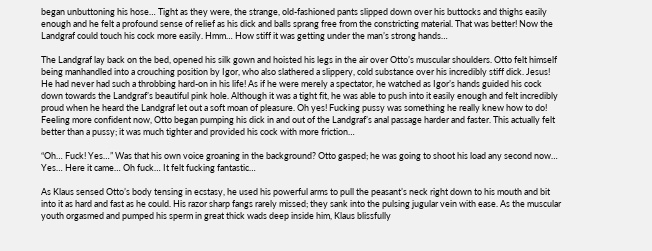began unbuttoning his hose… Tight as they were, the strange, old-fashioned pants slipped down over his buttocks and thighs easily enough and he felt a profound sense of relief as his dick and balls sprang free from the constricting material. That was better! Now the Landgraf could touch his cock more easily. Hmm… How stiff it was getting under the man’s strong hands…

The Landgraf lay back on the bed, opened his silk gown and hoisted his legs in the air over Otto’s muscular shoulders. Otto felt himself being manhandled into a crouching position by Igor, who also slathered a slippery, cold substance over his incredibly stiff dick. Jesus! He had never had such a throbbing hard-on in his life! As if he were merely a spectator, he watched as Igor’s hands guided his cock down towards the Landgraf’s beautiful pink hole. Although it was a tight fit, he was able to push into it easily enough and felt incredibly proud when he heard the Landgraf let out a soft moan of pleasure. Oh yes! Fucking pussy was something he really knew how to do! Feeling more confident now, Otto began pumping his dick in and out of the Landgraf’s anal passage harder and faster. This actually felt better than a pussy; it was much tighter and provided his cock with more friction…

“Oh… Fuck! Yes…” Was that his own voice groaning in the background? Otto gasped; he was going to shoot his load any second now… Yes… Here it came… Oh fuck… It felt fucking fantastic…

As Klaus sensed Otto’s body tensing in ecstasy, he used his powerful arms to pull the peasant’s neck right down to his mouth and bit into it as hard and fast as he could. His razor sharp fangs rarely missed; they sank into the pulsing jugular vein with ease. As the muscular youth orgasmed and pumped his sperm in great thick wads deep inside him, Klaus blissfully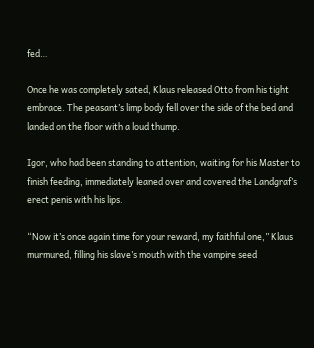fed…

Once he was completely sated, Klaus released Otto from his tight embrace. The peasant’s limp body fell over the side of the bed and landed on the floor with a loud thump.

Igor, who had been standing to attention, waiting for his Master to finish feeding, immediately leaned over and covered the Landgraf’s erect penis with his lips.

“Now it’s once again time for your reward, my faithful one,” Klaus murmured, filling his slave’s mouth with the vampire seed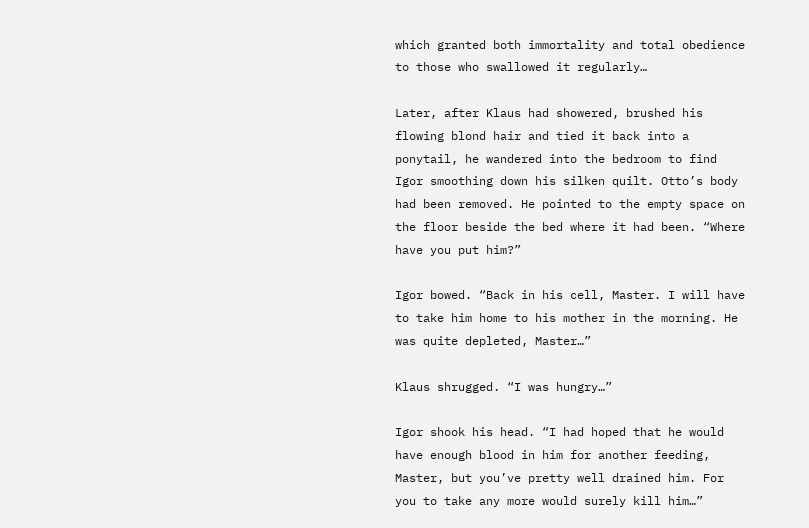which granted both immortality and total obedience to those who swallowed it regularly…

Later, after Klaus had showered, brushed his flowing blond hair and tied it back into a ponytail, he wandered into the bedroom to find Igor smoothing down his silken quilt. Otto’s body had been removed. He pointed to the empty space on the floor beside the bed where it had been. “Where have you put him?”

Igor bowed. “Back in his cell, Master. I will have to take him home to his mother in the morning. He was quite depleted, Master…”

Klaus shrugged. “I was hungry…”

Igor shook his head. “I had hoped that he would have enough blood in him for another feeding, Master, but you’ve pretty well drained him. For you to take any more would surely kill him…”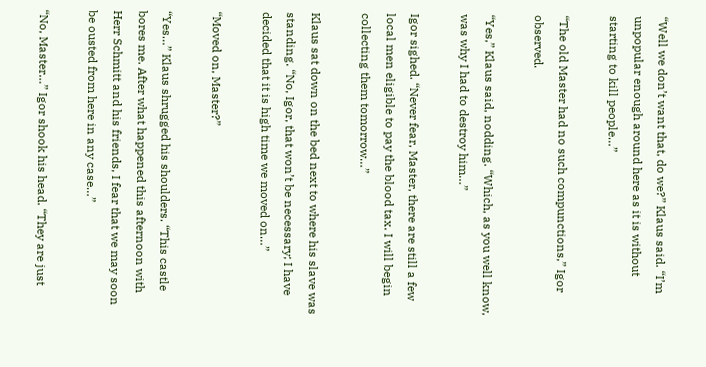“Well we don’t want that, do we?” Klaus said. “I’m unpopular enough around here as it is without starting to kill people…”

“The old Master had no such compunctions,” Igor observed.

“Yes,” Klaus said, nodding. “Which, as you well know, was why I had to destroy him…”

Igor sighed. “Never fear, Master, there are still a few local men eligible to pay the blood tax. I will begin collecting them tomorrow…”

Klaus sat down on the bed next to where his slave was standing. “No, Igor, that won’t be necessary; I have decided that it is high time we moved on…”

“Moved on, Master?”

“Yes…” Klaus shrugged his shoulders. “This castle bores me. After what happened this afternoon with Herr Schmitt and his friends, I fear that we may soon be ousted from here in any case…”

“No, Master…” Igor shook his head. “They are just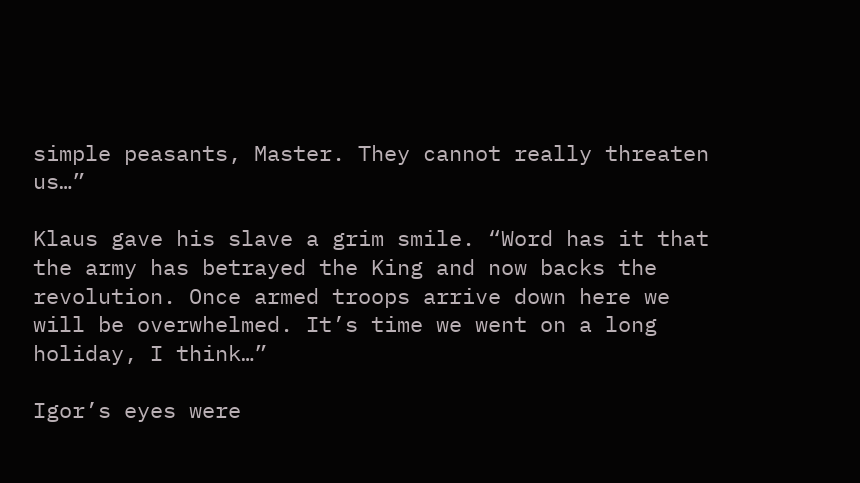simple peasants, Master. They cannot really threaten us…”

Klaus gave his slave a grim smile. “Word has it that the army has betrayed the King and now backs the revolution. Once armed troops arrive down here we will be overwhelmed. It’s time we went on a long holiday, I think…”

Igor’s eyes were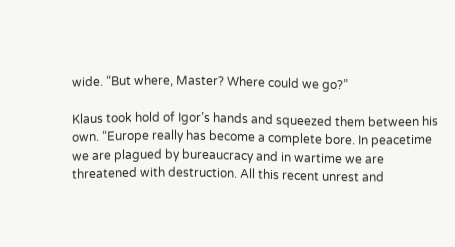wide. “But where, Master? Where could we go?”

Klaus took hold of Igor’s hands and squeezed them between his own. “Europe really has become a complete bore. In peacetime we are plagued by bureaucracy and in wartime we are threatened with destruction. All this recent unrest and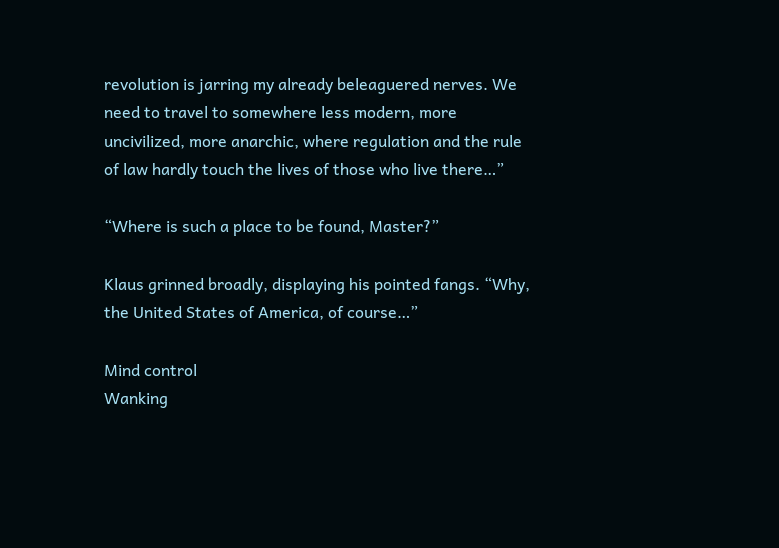revolution is jarring my already beleaguered nerves. We need to travel to somewhere less modern, more uncivilized, more anarchic, where regulation and the rule of law hardly touch the lives of those who live there…”

“Where is such a place to be found, Master?”

Klaus grinned broadly, displaying his pointed fangs. “Why, the United States of America, of course…”

Mind control
Wanking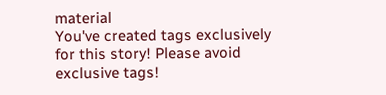material
You've created tags exclusively for this story! Please avoid exclusive tags!